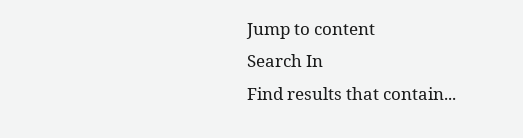Jump to content
Search In
Find results that contain...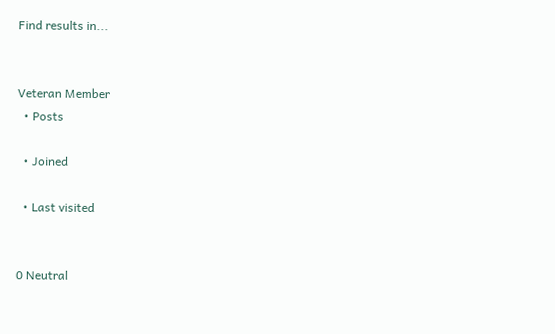Find results in...


Veteran Member
  • Posts

  • Joined

  • Last visited


0 Neutral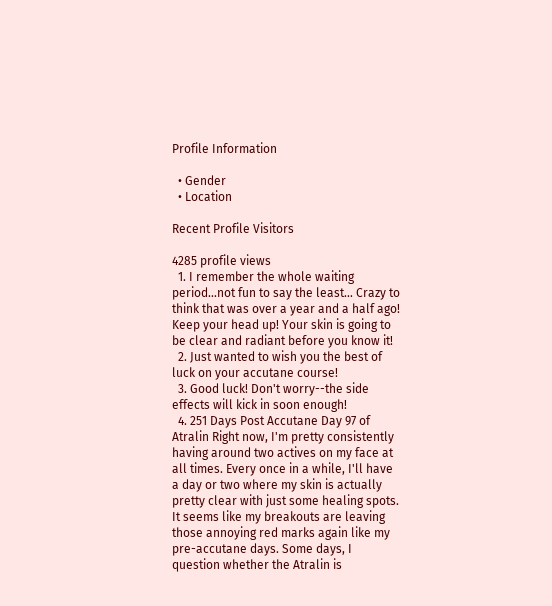Profile Information

  • Gender
  • Location

Recent Profile Visitors

4285 profile views
  1. I remember the whole waiting period...not fun to say the least... Crazy to think that was over a year and a half ago! Keep your head up! Your skin is going to be clear and radiant before you know it!
  2. Just wanted to wish you the best of luck on your accutane course!
  3. Good luck! Don't worry--the side effects will kick in soon enough!
  4. 251 Days Post Accutane Day 97 of Atralin Right now, I'm pretty consistently having around two actives on my face at all times. Every once in a while, I'll have a day or two where my skin is actually pretty clear with just some healing spots. It seems like my breakouts are leaving those annoying red marks again like my pre-accutane days. Some days, I question whether the Atralin is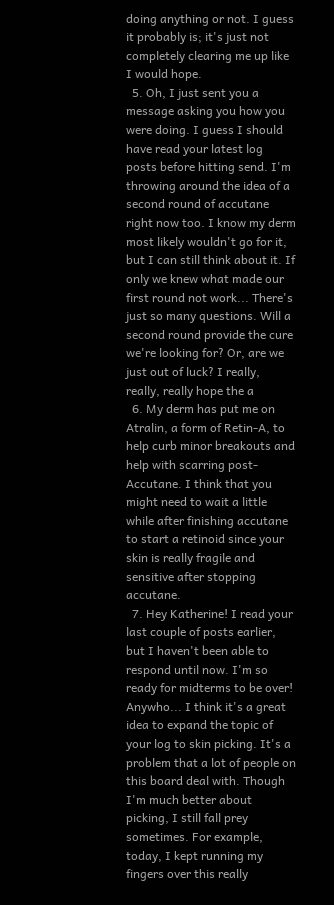doing anything or not. I guess it probably is; it's just not completely clearing me up like I would hope.
  5. Oh, I just sent you a message asking you how you were doing. I guess I should have read your latest log posts before hitting send. I'm throwing around the idea of a second round of accutane right now too. I know my derm most likely wouldn't go for it, but I can still think about it. If only we knew what made our first round not work... There's just so many questions. Will a second round provide the cure we're looking for? Or, are we just out of luck? I really, really, really hope the a
  6. My derm has put me on Atralin, a form of Retin-A, to help curb minor breakouts and help with scarring post-Accutane. I think that you might need to wait a little while after finishing accutane to start a retinoid since your skin is really fragile and sensitive after stopping accutane.
  7. Hey Katherine! I read your last couple of posts earlier, but I haven't been able to respond until now. I'm so ready for midterms to be over! Anywho... I think it's a great idea to expand the topic of your log to skin picking. It's a problem that a lot of people on this board deal with. Though I'm much better about picking, I still fall prey sometimes. For example, today, I kept running my fingers over this really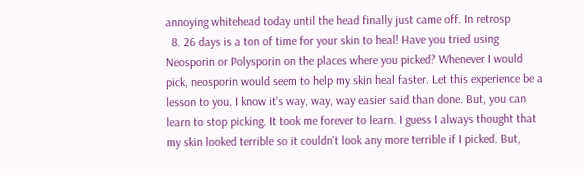annoying whitehead today until the head finally just came off. In retrosp
  8. 26 days is a ton of time for your skin to heal! Have you tried using Neosporin or Polysporin on the places where you picked? Whenever I would pick, neosporin would seem to help my skin heal faster. Let this experience be a lesson to you. I know it's way, way, way easier said than done. But, you can learn to stop picking. It took me forever to learn. I guess I always thought that my skin looked terrible so it couldn't look any more terrible if I picked. But,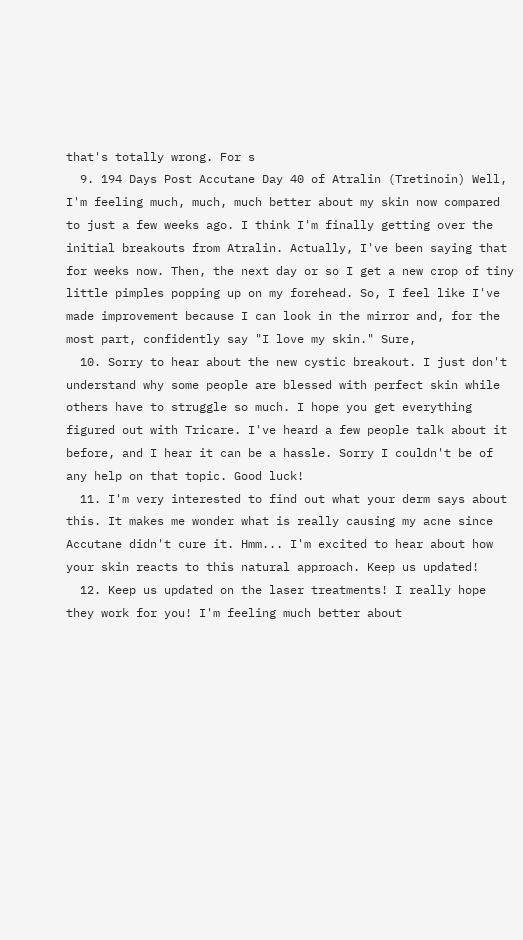that's totally wrong. For s
  9. 194 Days Post Accutane Day 40 of Atralin (Tretinoin) Well, I'm feeling much, much, much better about my skin now compared to just a few weeks ago. I think I'm finally getting over the initial breakouts from Atralin. Actually, I've been saying that for weeks now. Then, the next day or so I get a new crop of tiny little pimples popping up on my forehead. So, I feel like I've made improvement because I can look in the mirror and, for the most part, confidently say "I love my skin." Sure,
  10. Sorry to hear about the new cystic breakout. I just don't understand why some people are blessed with perfect skin while others have to struggle so much. I hope you get everything figured out with Tricare. I've heard a few people talk about it before, and I hear it can be a hassle. Sorry I couldn't be of any help on that topic. Good luck!
  11. I'm very interested to find out what your derm says about this. It makes me wonder what is really causing my acne since Accutane didn't cure it. Hmm... I'm excited to hear about how your skin reacts to this natural approach. Keep us updated!
  12. Keep us updated on the laser treatments! I really hope they work for you! I'm feeling much better about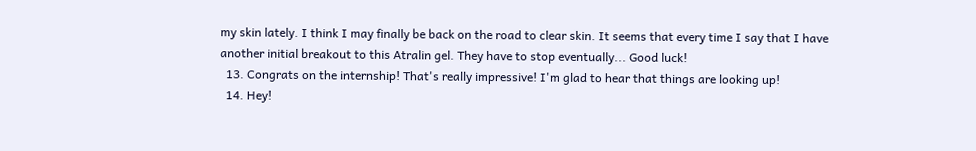my skin lately. I think I may finally be back on the road to clear skin. It seems that every time I say that I have another initial breakout to this Atralin gel. They have to stop eventually... Good luck!
  13. Congrats on the internship! That's really impressive! I'm glad to hear that things are looking up!
  14. Hey!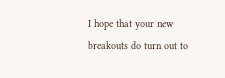I hope that your new breakouts do turn out to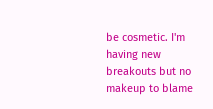be cosmetic. I'm having new breakouts but no makeup to blame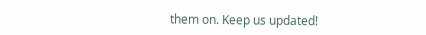them on. Keep us updated!